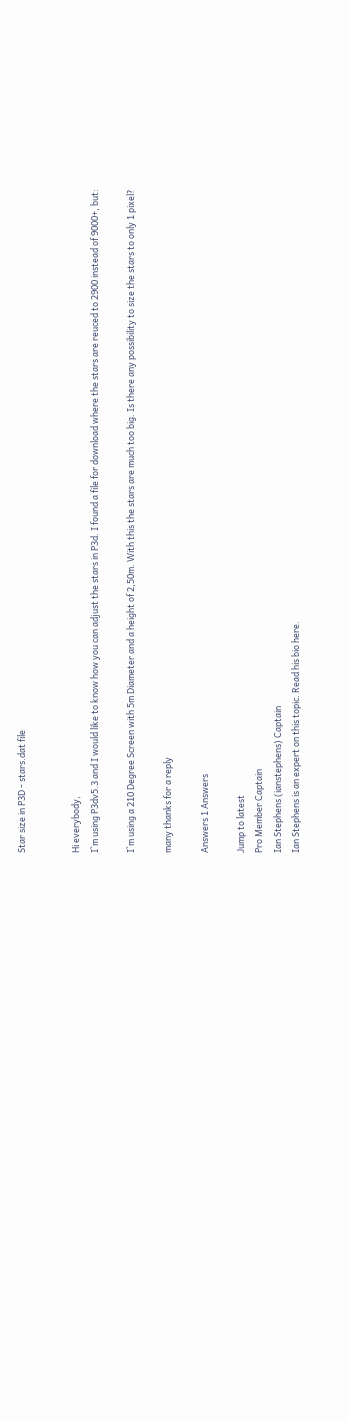Star size in P3D - stars.dat file


Hi everybody,
I`m using P3dv5.3 and I would like to know how you can adjust the stars in P3d. I found a file for download where the stars are reuced to 2900 instead of 9000+, but:

I`m using a 210 Degree Screen with 5m Diameter and a height of 2,50m. With this the stars are much too big. Is there any possibility to size the stars to only 1 pixel?

many thanks for a reply

Answers 1 Answers

Jump to latest
Pro Member Captain
Ian Stephens (ianstephens) Captain
Ian Stephens is an expert on this topic. Read his bio here.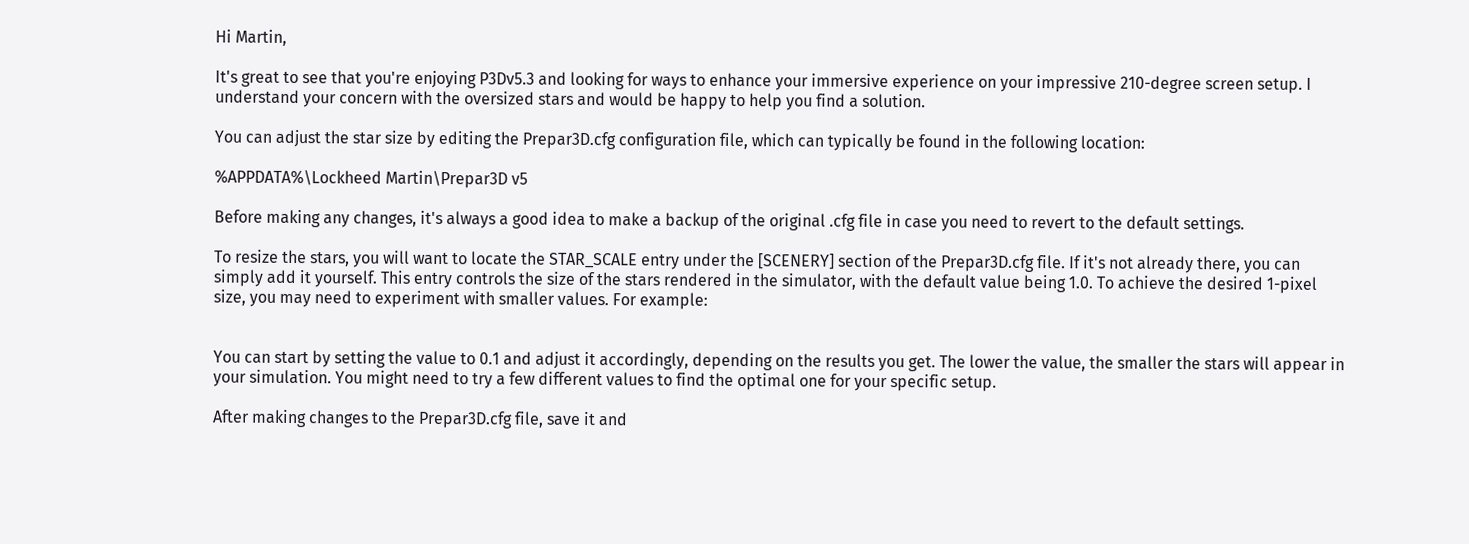Hi Martin,

It's great to see that you're enjoying P3Dv5.3 and looking for ways to enhance your immersive experience on your impressive 210-degree screen setup. I understand your concern with the oversized stars and would be happy to help you find a solution.

You can adjust the star size by editing the Prepar3D.cfg configuration file, which can typically be found in the following location:

%APPDATA%\Lockheed Martin\Prepar3D v5

Before making any changes, it's always a good idea to make a backup of the original .cfg file in case you need to revert to the default settings.

To resize the stars, you will want to locate the STAR_SCALE entry under the [SCENERY] section of the Prepar3D.cfg file. If it's not already there, you can simply add it yourself. This entry controls the size of the stars rendered in the simulator, with the default value being 1.0. To achieve the desired 1-pixel size, you may need to experiment with smaller values. For example:


You can start by setting the value to 0.1 and adjust it accordingly, depending on the results you get. The lower the value, the smaller the stars will appear in your simulation. You might need to try a few different values to find the optimal one for your specific setup.

After making changes to the Prepar3D.cfg file, save it and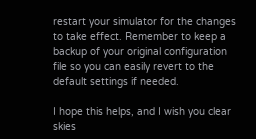restart your simulator for the changes to take effect. Remember to keep a backup of your original configuration file so you can easily revert to the default settings if needed.

I hope this helps, and I wish you clear skies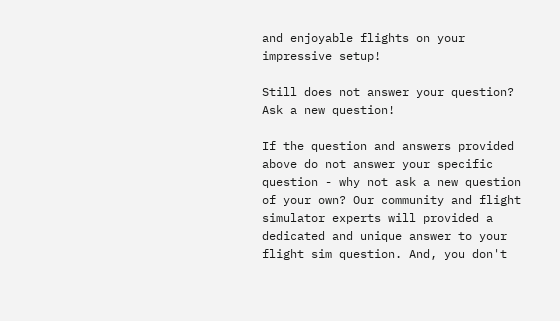and enjoyable flights on your impressive setup!

Still does not answer your question? Ask a new question!

If the question and answers provided above do not answer your specific question - why not ask a new question of your own? Our community and flight simulator experts will provided a dedicated and unique answer to your flight sim question. And, you don't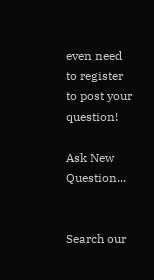even need to register to post your question!

Ask New Question...


Search our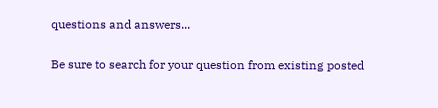questions and answers...

Be sure to search for your question from existing posted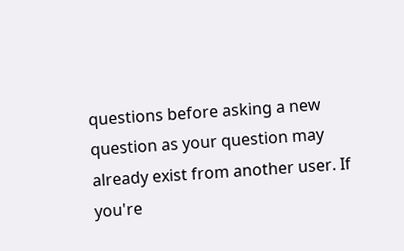questions before asking a new question as your question may already exist from another user. If you're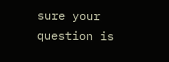sure your question is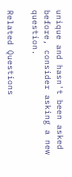unique and hasn't been asked before, consider asking a new question.

Related Questions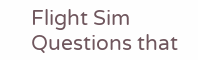Flight Sim Questions that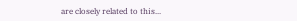are closely related to this...